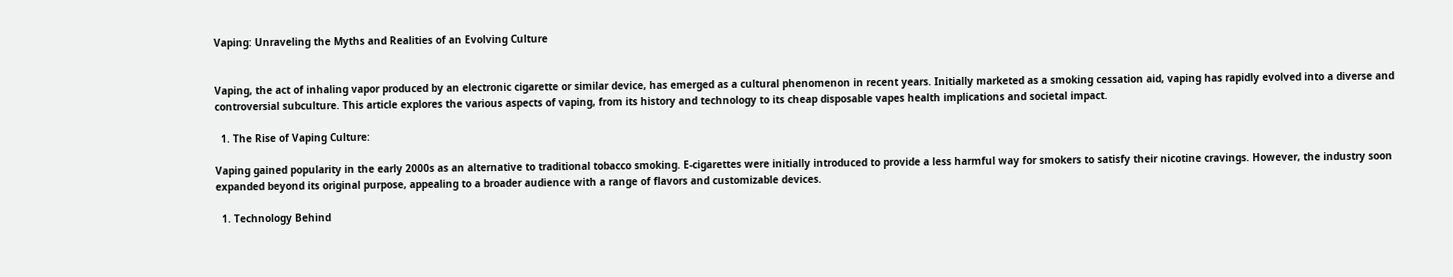Vaping: Unraveling the Myths and Realities of an Evolving Culture


Vaping, the act of inhaling vapor produced by an electronic cigarette or similar device, has emerged as a cultural phenomenon in recent years. Initially marketed as a smoking cessation aid, vaping has rapidly evolved into a diverse and controversial subculture. This article explores the various aspects of vaping, from its history and technology to its cheap disposable vapes health implications and societal impact.

  1. The Rise of Vaping Culture:

Vaping gained popularity in the early 2000s as an alternative to traditional tobacco smoking. E-cigarettes were initially introduced to provide a less harmful way for smokers to satisfy their nicotine cravings. However, the industry soon expanded beyond its original purpose, appealing to a broader audience with a range of flavors and customizable devices.

  1. Technology Behind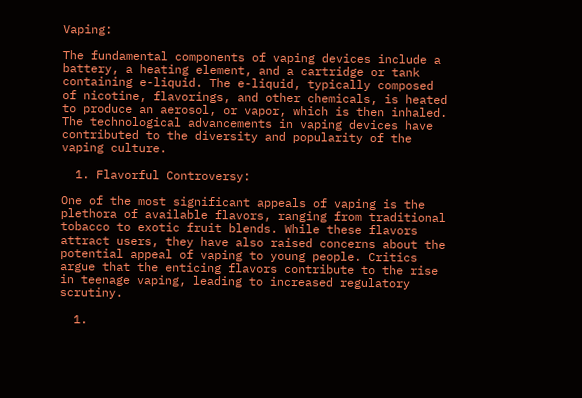Vaping:

The fundamental components of vaping devices include a battery, a heating element, and a cartridge or tank containing e-liquid. The e-liquid, typically composed of nicotine, flavorings, and other chemicals, is heated to produce an aerosol, or vapor, which is then inhaled. The technological advancements in vaping devices have contributed to the diversity and popularity of the vaping culture.

  1. Flavorful Controversy:

One of the most significant appeals of vaping is the plethora of available flavors, ranging from traditional tobacco to exotic fruit blends. While these flavors attract users, they have also raised concerns about the potential appeal of vaping to young people. Critics argue that the enticing flavors contribute to the rise in teenage vaping, leading to increased regulatory scrutiny.

  1.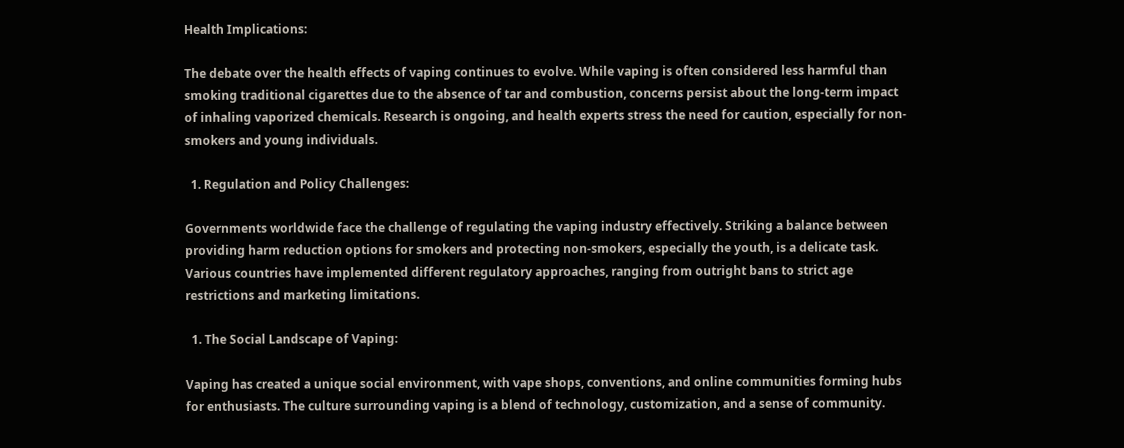Health Implications:

The debate over the health effects of vaping continues to evolve. While vaping is often considered less harmful than smoking traditional cigarettes due to the absence of tar and combustion, concerns persist about the long-term impact of inhaling vaporized chemicals. Research is ongoing, and health experts stress the need for caution, especially for non-smokers and young individuals.

  1. Regulation and Policy Challenges:

Governments worldwide face the challenge of regulating the vaping industry effectively. Striking a balance between providing harm reduction options for smokers and protecting non-smokers, especially the youth, is a delicate task. Various countries have implemented different regulatory approaches, ranging from outright bans to strict age restrictions and marketing limitations.

  1. The Social Landscape of Vaping:

Vaping has created a unique social environment, with vape shops, conventions, and online communities forming hubs for enthusiasts. The culture surrounding vaping is a blend of technology, customization, and a sense of community.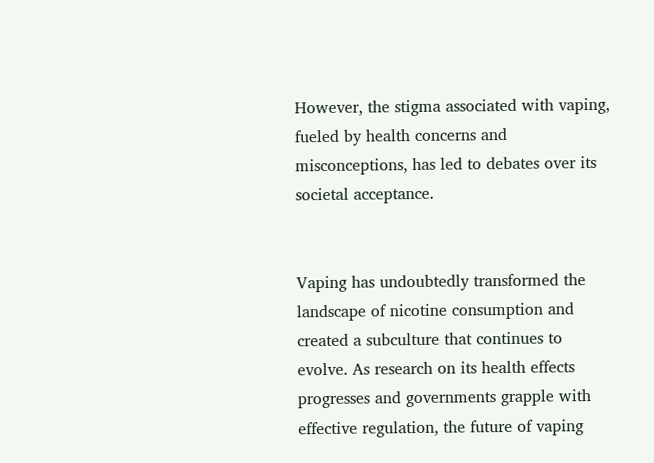However, the stigma associated with vaping, fueled by health concerns and misconceptions, has led to debates over its societal acceptance.


Vaping has undoubtedly transformed the landscape of nicotine consumption and created a subculture that continues to evolve. As research on its health effects progresses and governments grapple with effective regulation, the future of vaping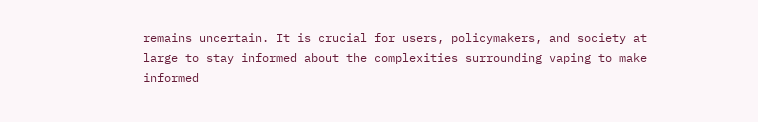remains uncertain. It is crucial for users, policymakers, and society at large to stay informed about the complexities surrounding vaping to make informed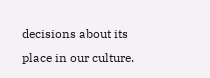decisions about its place in our culture.